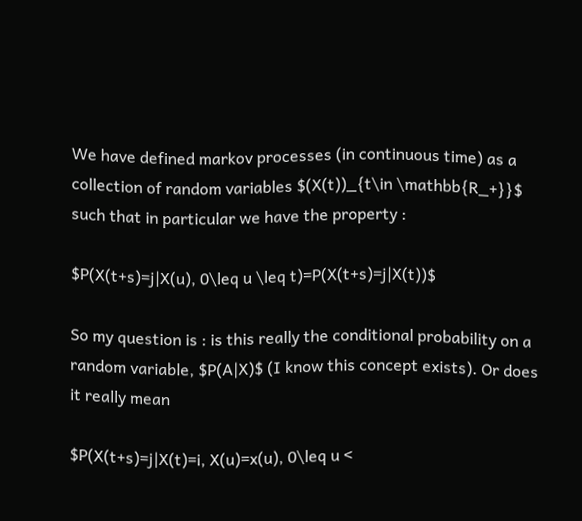We have defined markov processes (in continuous time) as a collection of random variables $(X(t))_{t\in \mathbb{R_+}}$ such that in particular we have the property :

$P(X(t+s)=j|X(u), 0\leq u \leq t)=P(X(t+s)=j|X(t))$

So my question is : is this really the conditional probability on a random variable, $P(A|X)$ (I know this concept exists). Or does it really mean

$P(X(t+s)=j|X(t)=i, X(u)=x(u), 0\leq u <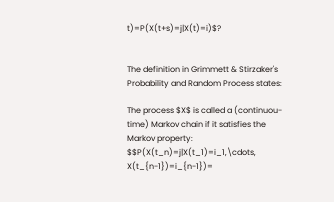t)=P(X(t+s)=j|X(t)=i)$?


The definition in Grimmett & Stirzaker's Probability and Random Process states:

The process $X$ is called a (continuou-time) Markov chain if it satisfies the Markov property: $$P(X(t_n)=j|X(t_1)=i_1,\cdots, X(t_{n-1})=i_{n-1})=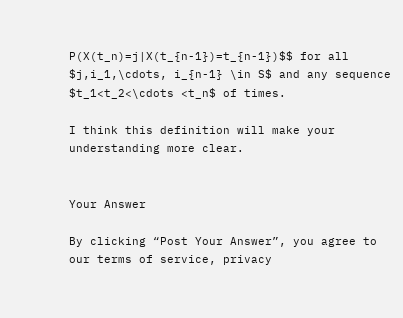P(X(t_n)=j|X(t_{n-1})=t_{n-1})$$ for all $j,i_1,\cdots, i_{n-1} \in S$ and any sequence $t_1<t_2<\cdots <t_n$ of times.

I think this definition will make your understanding more clear.


Your Answer

By clicking “Post Your Answer”, you agree to our terms of service, privacy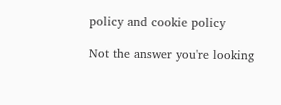policy and cookie policy

Not the answer you're looking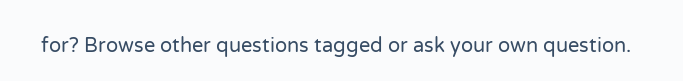for? Browse other questions tagged or ask your own question.